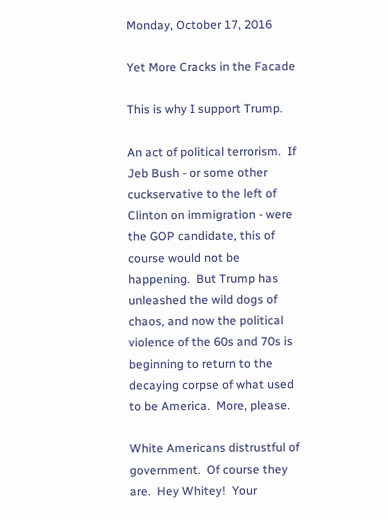Monday, October 17, 2016

Yet More Cracks in the Facade

This is why I support Trump.

An act of political terrorism.  If Jeb Bush - or some other cuckservative to the left of Clinton on immigration - were the GOP candidate, this of course would not be happening.  But Trump has unleashed the wild dogs of chaos, and now the political violence of the 60s and 70s is beginning to return to the decaying corpse of what used to be America.  More, please.

White Americans distrustful of government.  Of course they are.  Hey Whitey!  Your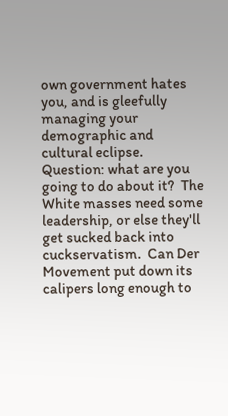own government hates you, and is gleefully managing your demographic and cultural eclipse. Question: what are you going to do about it?  The White masses need some leadership, or else they'll get sucked back into cuckservatism.  Can Der Movement put down its calipers long enough to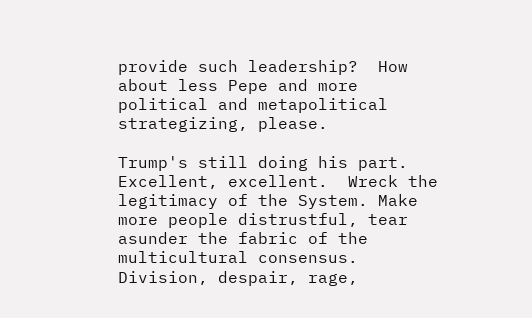provide such leadership?  How about less Pepe and more political and metapolitical strategizing, please.

Trump's still doing his part.  Excellent, excellent.  Wreck the legitimacy of the System. Make more people distrustful, tear asunder the fabric of the multicultural consensus. Division, despair, rage,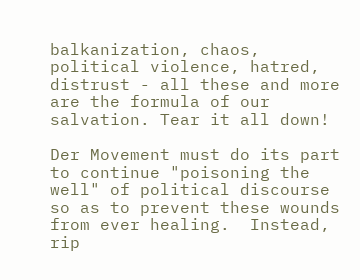balkanization, chaos, political violence, hatred, distrust - all these and more are the formula of our salvation. Tear it all down!

Der Movement must do its part to continue "poisoning the well" of political discourse so as to prevent these wounds from ever healing.  Instead, rip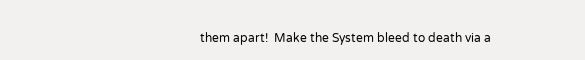them apart!  Make the System bleed to death via a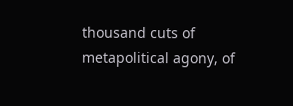thousand cuts of metapolitical agony, of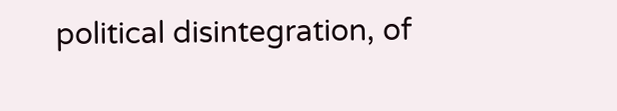political disintegration, of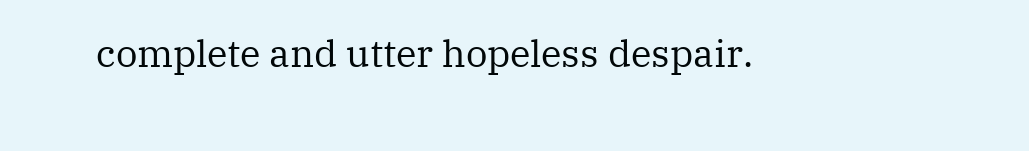complete and utter hopeless despair.